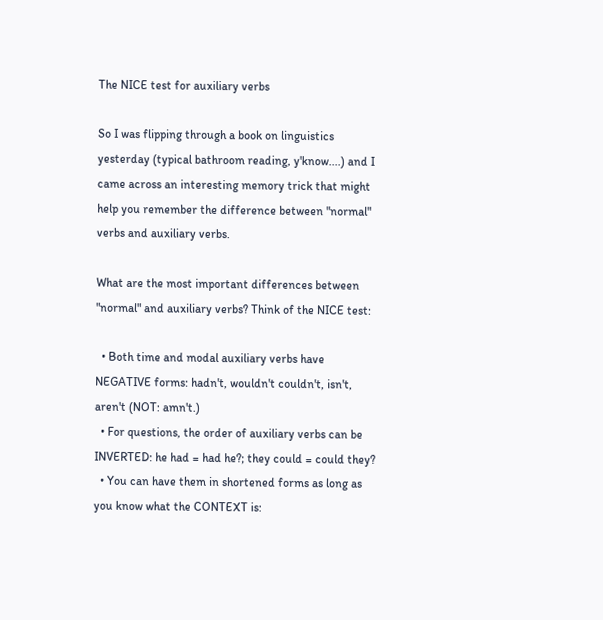The NICE test for auxiliary verbs

So I was flipping through a book on linguistics yesterday (typical bathroom reading, y'know....) and I came across an interesting memory trick that might help you remember the difference between "normal" verbs and auxiliary verbs.

What are the most important differences between "normal" and auxiliary verbs? Think of the NICE test:

  • Both time and modal auxiliary verbs have NEGATIVE forms: hadn't, wouldn't couldn't, isn't, aren't (NOT: amn't.)
  • For questions, the order of auxiliary verbs can be INVERTED: he had = had he?; they could = could they?
  • You can have them in shortened forms as long as you know what the CONTEXT is: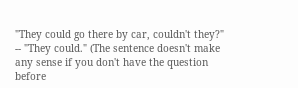"They could go there by car, couldn't they?" -- "They could." (The sentence doesn't make any sense if you don't have the question before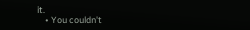it.
    • You couldn't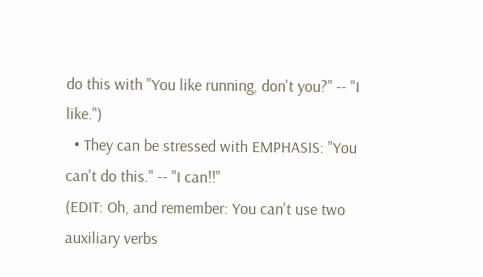do this with "You like running, don't you?" -- "I like.")
  • They can be stressed with EMPHASIS: "You can't do this." -- "I can!!"
(EDIT: Oh, and remember: You can't use two auxiliary verbs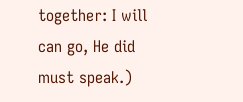together: I will can go, He did must speak.)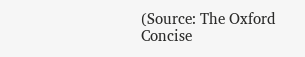(Source: The Oxford Concise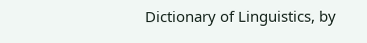Dictionary of Linguistics, by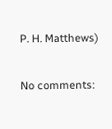P. H. Matthews)

No comments: